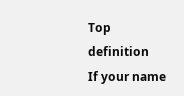Top definition
If your name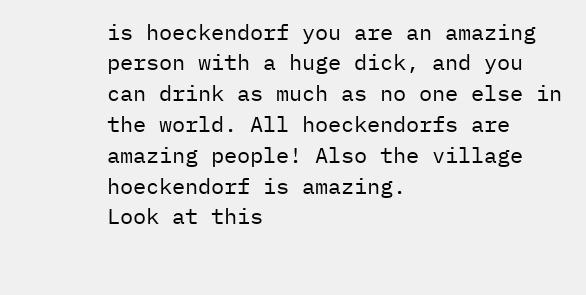is hoeckendorf you are an amazing person with a huge dick, and you can drink as much as no one else in the world. All hoeckendorfs are amazing people! Also the village hoeckendorf is amazing.
Look at this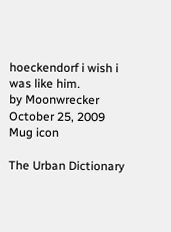hoeckendorf i wish i was like him.
by Moonwrecker October 25, 2009
Mug icon

The Urban Dictionary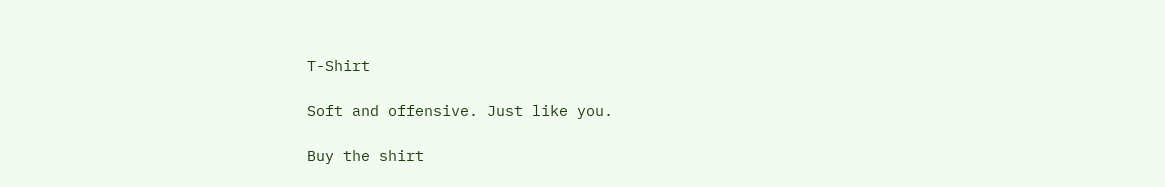T-Shirt

Soft and offensive. Just like you.

Buy the shirt